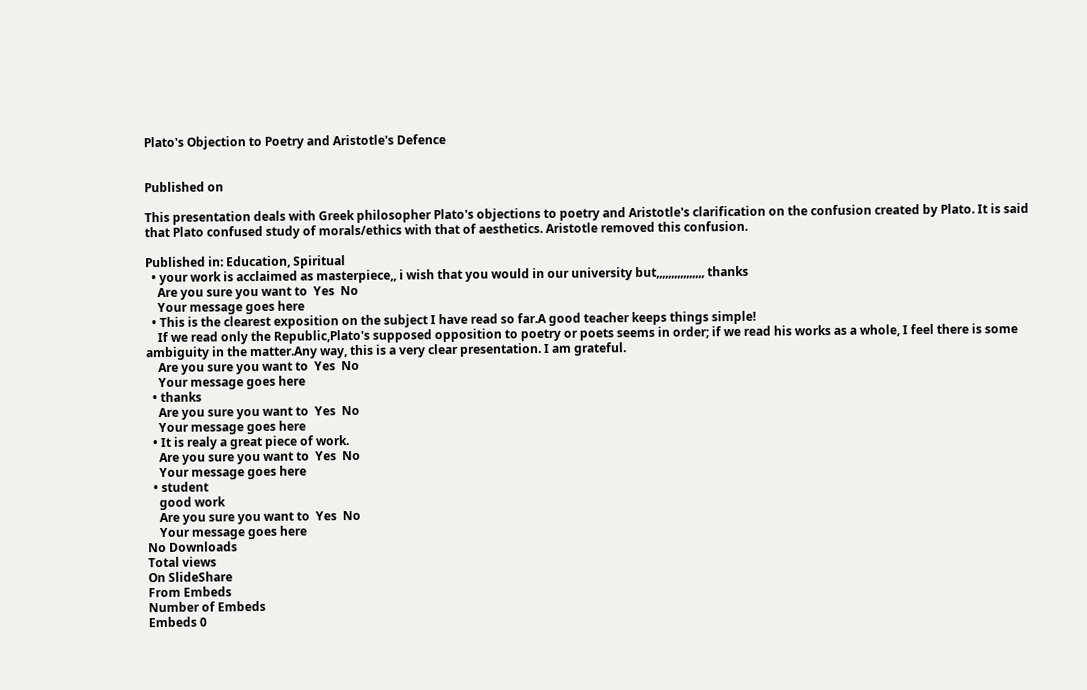Plato's Objection to Poetry and Aristotle's Defence


Published on

This presentation deals with Greek philosopher Plato's objections to poetry and Aristotle's clarification on the confusion created by Plato. It is said that Plato confused study of morals/ethics with that of aesthetics. Aristotle removed this confusion.

Published in: Education, Spiritual
  • your work is acclaimed as masterpiece,, i wish that you would in our university but,,,,,,,,,,,,,,,, thanks
    Are you sure you want to  Yes  No
    Your message goes here
  • This is the clearest exposition on the subject I have read so far.A good teacher keeps things simple!
    If we read only the Republic,Plato's supposed opposition to poetry or poets seems in order; if we read his works as a whole, I feel there is some ambiguity in the matter.Any way, this is a very clear presentation. I am grateful.
    Are you sure you want to  Yes  No
    Your message goes here
  • thanks
    Are you sure you want to  Yes  No
    Your message goes here
  • It is realy a great piece of work.
    Are you sure you want to  Yes  No
    Your message goes here
  • student
    good work
    Are you sure you want to  Yes  No
    Your message goes here
No Downloads
Total views
On SlideShare
From Embeds
Number of Embeds
Embeds 0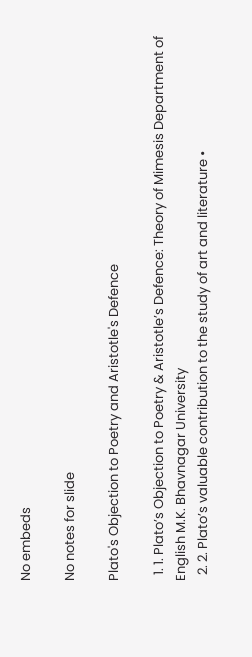No embeds

No notes for slide

Plato's Objection to Poetry and Aristotle's Defence

  1. 1. Plato’s Objection to Poetry & Aristotle’s Defence: Theory of Mimesis Department of English M.K. Bhavnagar University
  2. 2. Plato’s valuable contribution to the study of art and literature •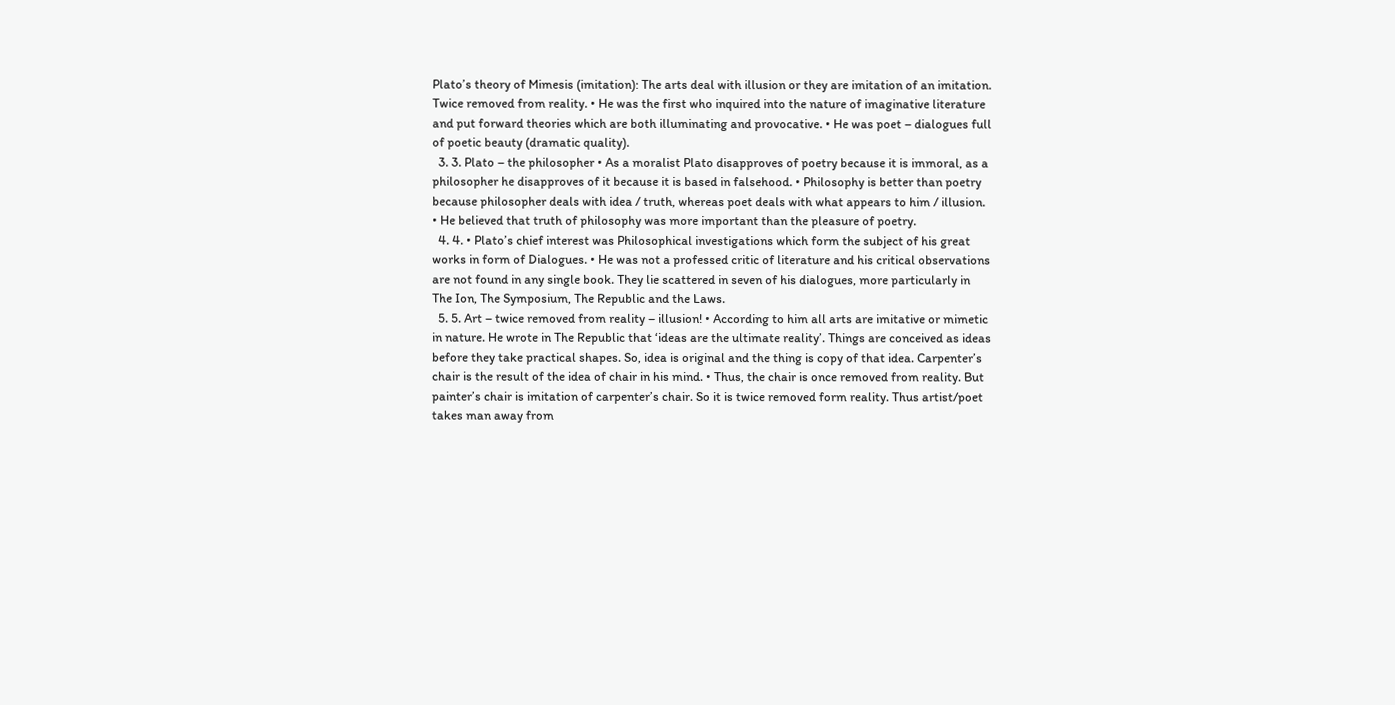Plato’s theory of Mimesis (imitation): The arts deal with illusion or they are imitation of an imitation. Twice removed from reality. • He was the first who inquired into the nature of imaginative literature and put forward theories which are both illuminating and provocative. • He was poet – dialogues full of poetic beauty (dramatic quality).
  3. 3. Plato – the philosopher • As a moralist Plato disapproves of poetry because it is immoral, as a philosopher he disapproves of it because it is based in falsehood. • Philosophy is better than poetry because philosopher deals with idea / truth, whereas poet deals with what appears to him / illusion. • He believed that truth of philosophy was more important than the pleasure of poetry.
  4. 4. • Plato’s chief interest was Philosophical investigations which form the subject of his great works in form of Dialogues. • He was not a professed critic of literature and his critical observations are not found in any single book. They lie scattered in seven of his dialogues, more particularly in The Ion, The Symposium, The Republic and the Laws.
  5. 5. Art – twice removed from reality – illusion! • According to him all arts are imitative or mimetic in nature. He wrote in The Republic that ‘ideas are the ultimate reality’. Things are conceived as ideas before they take practical shapes. So, idea is original and the thing is copy of that idea. Carpenter’s chair is the result of the idea of chair in his mind. • Thus, the chair is once removed from reality. But painter’s chair is imitation of carpenter’s chair. So it is twice removed form reality. Thus artist/poet takes man away from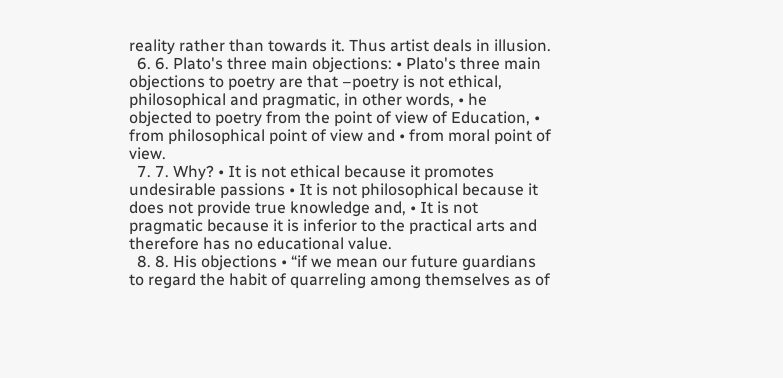reality rather than towards it. Thus artist deals in illusion.
  6. 6. Plato's three main objections: • Plato's three main objections to poetry are that –poetry is not ethical, philosophical and pragmatic, in other words, • he objected to poetry from the point of view of Education, • from philosophical point of view and • from moral point of view.
  7. 7. Why? • It is not ethical because it promotes undesirable passions • It is not philosophical because it does not provide true knowledge and, • It is not pragmatic because it is inferior to the practical arts and therefore has no educational value.
  8. 8. His objections • “if we mean our future guardians to regard the habit of quarreling among themselves as of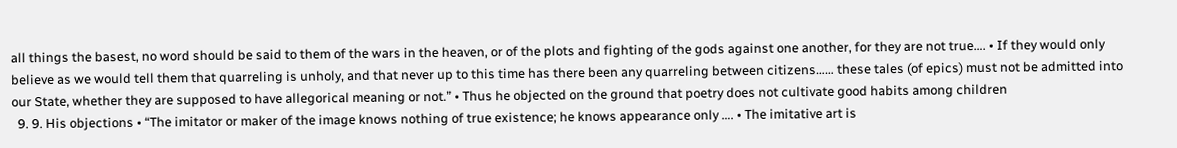all things the basest, no word should be said to them of the wars in the heaven, or of the plots and fighting of the gods against one another, for they are not true…. • If they would only believe as we would tell them that quarreling is unholy, and that never up to this time has there been any quarreling between citizens…… these tales (of epics) must not be admitted into our State, whether they are supposed to have allegorical meaning or not.” • Thus he objected on the ground that poetry does not cultivate good habits among children
  9. 9. His objections • “The imitator or maker of the image knows nothing of true existence; he knows appearance only …. • The imitative art is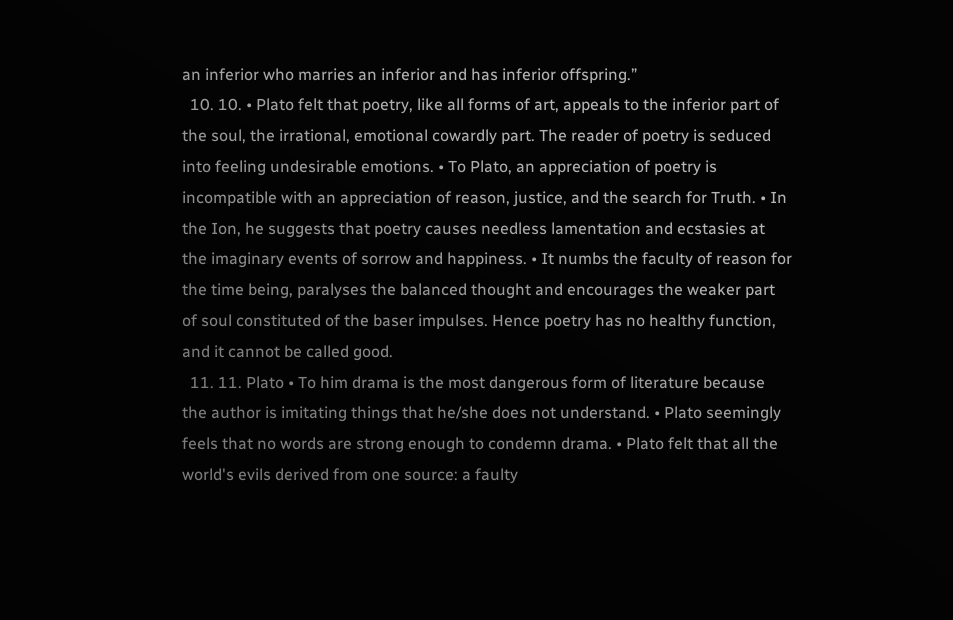an inferior who marries an inferior and has inferior offspring.”
  10. 10. • Plato felt that poetry, like all forms of art, appeals to the inferior part of the soul, the irrational, emotional cowardly part. The reader of poetry is seduced into feeling undesirable emotions. • To Plato, an appreciation of poetry is incompatible with an appreciation of reason, justice, and the search for Truth. • In the Ion, he suggests that poetry causes needless lamentation and ecstasies at the imaginary events of sorrow and happiness. • It numbs the faculty of reason for the time being, paralyses the balanced thought and encourages the weaker part of soul constituted of the baser impulses. Hence poetry has no healthy function, and it cannot be called good.
  11. 11. Plato • To him drama is the most dangerous form of literature because the author is imitating things that he/she does not understand. • Plato seemingly feels that no words are strong enough to condemn drama. • Plato felt that all the world's evils derived from one source: a faulty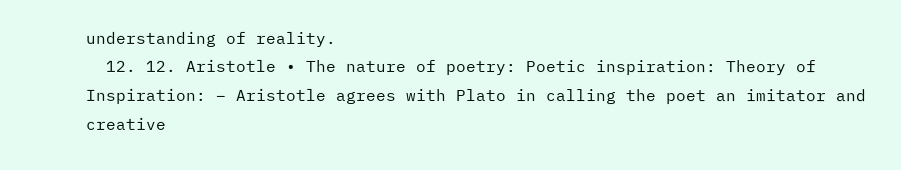understanding of reality.
  12. 12. Aristotle • The nature of poetry: Poetic inspiration: Theory of Inspiration: – Aristotle agrees with Plato in calling the poet an imitator and creative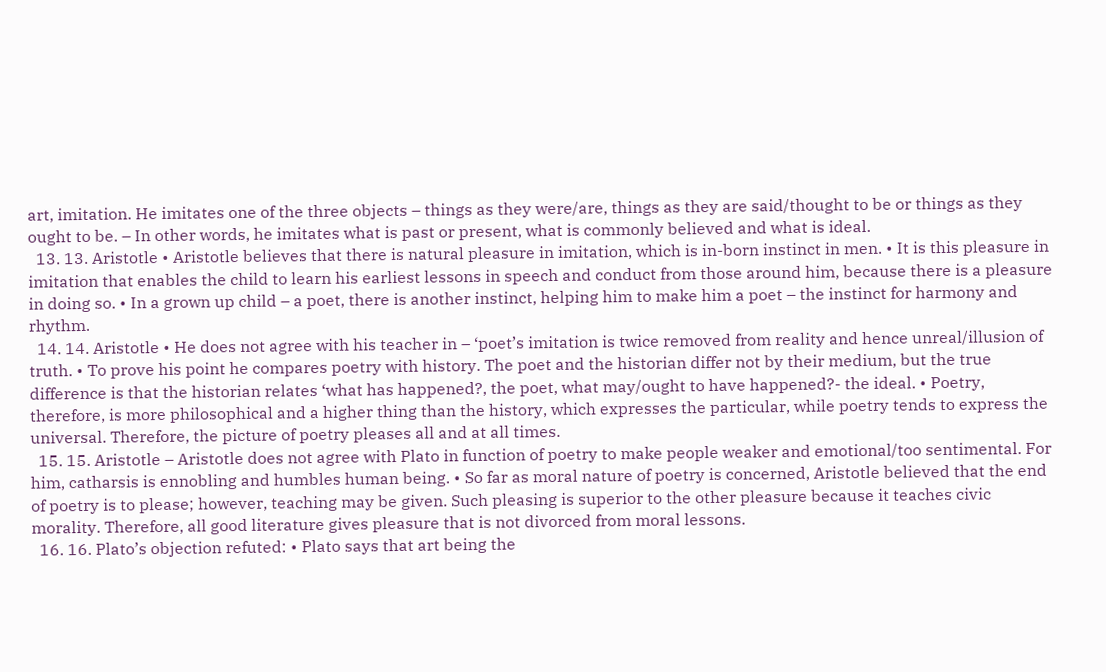art, imitation. He imitates one of the three objects – things as they were/are, things as they are said/thought to be or things as they ought to be. – In other words, he imitates what is past or present, what is commonly believed and what is ideal.
  13. 13. Aristotle • Aristotle believes that there is natural pleasure in imitation, which is in-born instinct in men. • It is this pleasure in imitation that enables the child to learn his earliest lessons in speech and conduct from those around him, because there is a pleasure in doing so. • In a grown up child – a poet, there is another instinct, helping him to make him a poet – the instinct for harmony and rhythm.
  14. 14. Aristotle • He does not agree with his teacher in – ‘poet’s imitation is twice removed from reality and hence unreal/illusion of truth. • To prove his point he compares poetry with history. The poet and the historian differ not by their medium, but the true difference is that the historian relates ‘what has happened?, the poet, what may/ought to have happened?- the ideal. • Poetry, therefore, is more philosophical and a higher thing than the history, which expresses the particular, while poetry tends to express the universal. Therefore, the picture of poetry pleases all and at all times.
  15. 15. Aristotle – Aristotle does not agree with Plato in function of poetry to make people weaker and emotional/too sentimental. For him, catharsis is ennobling and humbles human being. • So far as moral nature of poetry is concerned, Aristotle believed that the end of poetry is to please; however, teaching may be given. Such pleasing is superior to the other pleasure because it teaches civic morality. Therefore, all good literature gives pleasure that is not divorced from moral lessons.
  16. 16. Plato’s objection refuted: • Plato says that art being the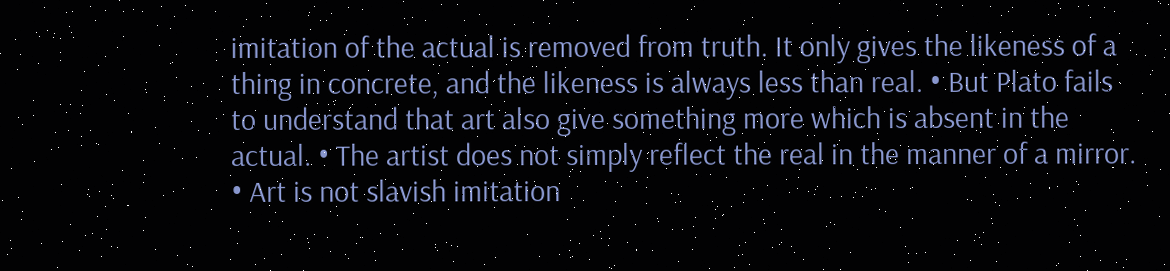imitation of the actual is removed from truth. It only gives the likeness of a thing in concrete, and the likeness is always less than real. • But Plato fails to understand that art also give something more which is absent in the actual. • The artist does not simply reflect the real in the manner of a mirror. • Art is not slavish imitation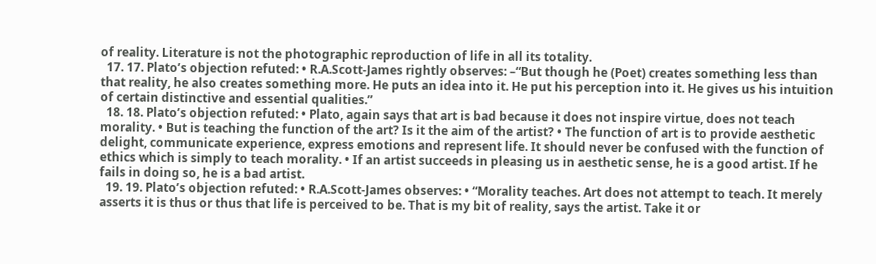of reality. Literature is not the photographic reproduction of life in all its totality.
  17. 17. Plato’s objection refuted: • R.A.Scott-James rightly observes: –“But though he (Poet) creates something less than that reality, he also creates something more. He puts an idea into it. He put his perception into it. He gives us his intuition of certain distinctive and essential qualities.”
  18. 18. Plato’s objection refuted: • Plato, again says that art is bad because it does not inspire virtue, does not teach morality. • But is teaching the function of the art? Is it the aim of the artist? • The function of art is to provide aesthetic delight, communicate experience, express emotions and represent life. It should never be confused with the function of ethics which is simply to teach morality. • If an artist succeeds in pleasing us in aesthetic sense, he is a good artist. If he fails in doing so, he is a bad artist.
  19. 19. Plato’s objection refuted: • R.A.Scott-James observes: • “Morality teaches. Art does not attempt to teach. It merely asserts it is thus or thus that life is perceived to be. That is my bit of reality, says the artist. Take it or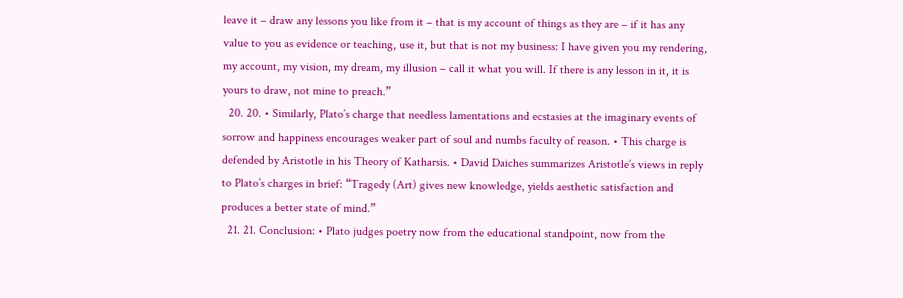leave it – draw any lessons you like from it – that is my account of things as they are – if it has any value to you as evidence or teaching, use it, but that is not my business: I have given you my rendering, my account, my vision, my dream, my illusion – call it what you will. If there is any lesson in it, it is yours to draw, not mine to preach.”
  20. 20. • Similarly, Plato’s charge that needless lamentations and ecstasies at the imaginary events of sorrow and happiness encourages weaker part of soul and numbs faculty of reason. • This charge is defended by Aristotle in his Theory of Katharsis. • David Daiches summarizes Aristotle’s views in reply to Plato’s charges in brief: “Tragedy (Art) gives new knowledge, yields aesthetic satisfaction and produces a better state of mind.”
  21. 21. Conclusion: • Plato judges poetry now from the educational standpoint, now from the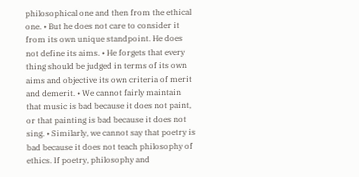philosophical one and then from the ethical one. • But he does not care to consider it from its own unique standpoint. He does not define its aims. • He forgets that every thing should be judged in terms of its own aims and objective its own criteria of merit and demerit. • We cannot fairly maintain that music is bad because it does not paint, or that painting is bad because it does not sing. • Similarly, we cannot say that poetry is bad because it does not teach philosophy of ethics. If poetry, philosophy and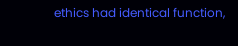ethics had identical function,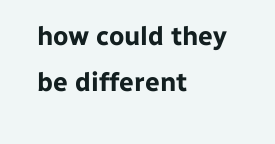how could they be different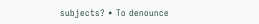subjects? • To denounce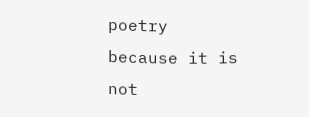poetry because it is not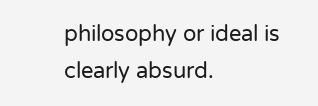philosophy or ideal is clearly absurd.